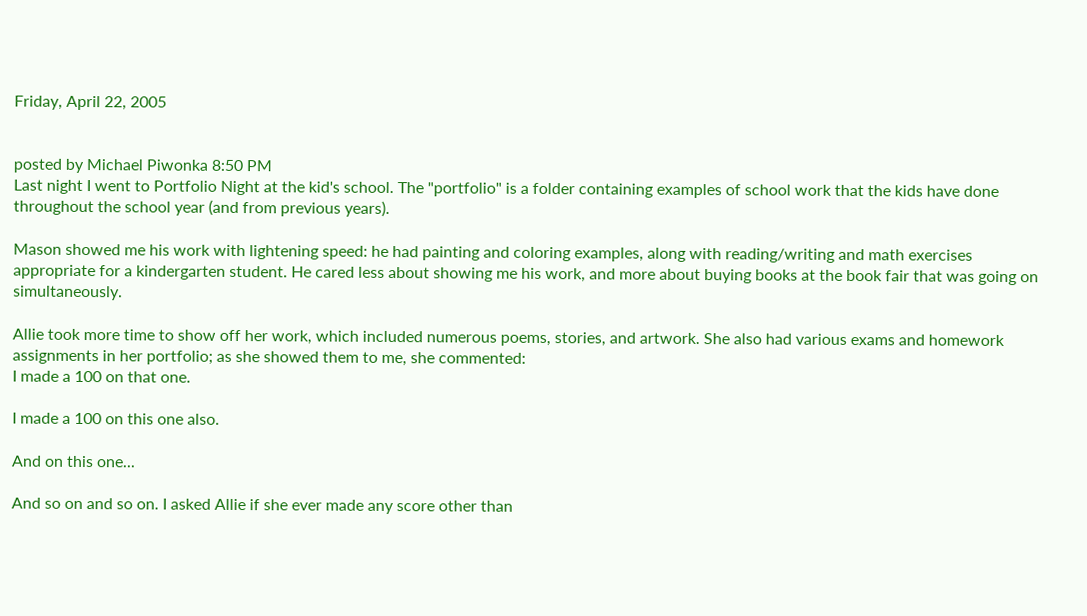Friday, April 22, 2005


posted by Michael Piwonka 8:50 PM
Last night I went to Portfolio Night at the kid's school. The "portfolio" is a folder containing examples of school work that the kids have done throughout the school year (and from previous years).

Mason showed me his work with lightening speed: he had painting and coloring examples, along with reading/writing and math exercises appropriate for a kindergarten student. He cared less about showing me his work, and more about buying books at the book fair that was going on simultaneously.

Allie took more time to show off her work, which included numerous poems, stories, and artwork. She also had various exams and homework assignments in her portfolio; as she showed them to me, she commented:
I made a 100 on that one.

I made a 100 on this one also.

And on this one...

And so on and so on. I asked Allie if she ever made any score other than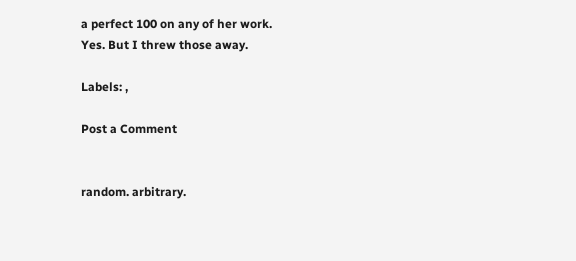a perfect 100 on any of her work.
Yes. But I threw those away.

Labels: ,

Post a Comment


random. arbitrary.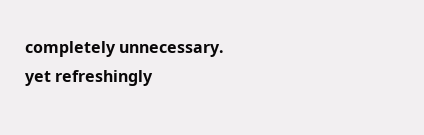completely unnecessary. yet refreshingly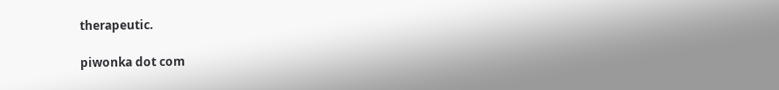therapeutic.

piwonka dot com